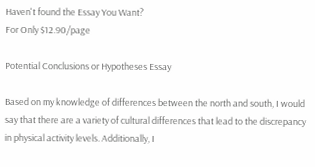Haven't found the Essay You Want?
For Only $12.90/page

Potential Conclusions or Hypotheses Essay

Based on my knowledge of differences between the north and south, I would say that there are a variety of cultural differences that lead to the discrepancy in physical activity levels. Additionally, I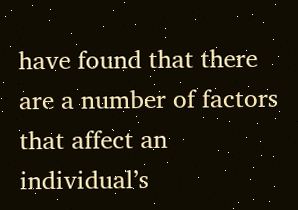have found that there are a number of factors that affect an individual’s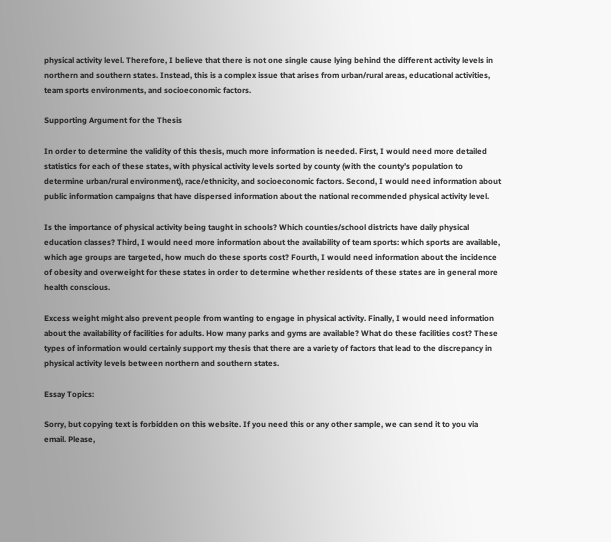physical activity level. Therefore, I believe that there is not one single cause lying behind the different activity levels in northern and southern states. Instead, this is a complex issue that arises from urban/rural areas, educational activities, team sports environments, and socioeconomic factors.

Supporting Argument for the Thesis

In order to determine the validity of this thesis, much more information is needed. First, I would need more detailed statistics for each of these states, with physical activity levels sorted by county (with the county’s population to determine urban/rural environment), race/ethnicity, and socioeconomic factors. Second, I would need information about public information campaigns that have dispersed information about the national recommended physical activity level.

Is the importance of physical activity being taught in schools? Which counties/school districts have daily physical education classes? Third, I would need more information about the availability of team sports: which sports are available, which age groups are targeted, how much do these sports cost? Fourth, I would need information about the incidence of obesity and overweight for these states in order to determine whether residents of these states are in general more health conscious.

Excess weight might also prevent people from wanting to engage in physical activity. Finally, I would need information about the availability of facilities for adults. How many parks and gyms are available? What do these facilities cost? These types of information would certainly support my thesis that there are a variety of factors that lead to the discrepancy in physical activity levels between northern and southern states.

Essay Topics:

Sorry, but copying text is forbidden on this website. If you need this or any other sample, we can send it to you via email. Please,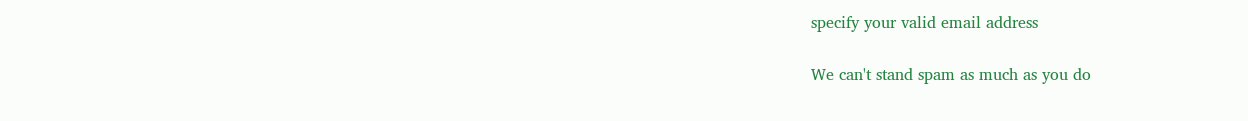specify your valid email address

We can't stand spam as much as you do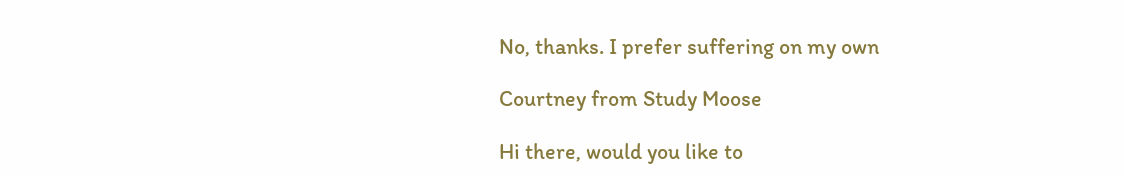No, thanks. I prefer suffering on my own

Courtney from Study Moose

Hi there, would you like to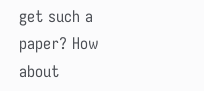get such a paper? How about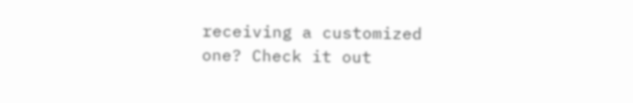receiving a customized one? Check it out